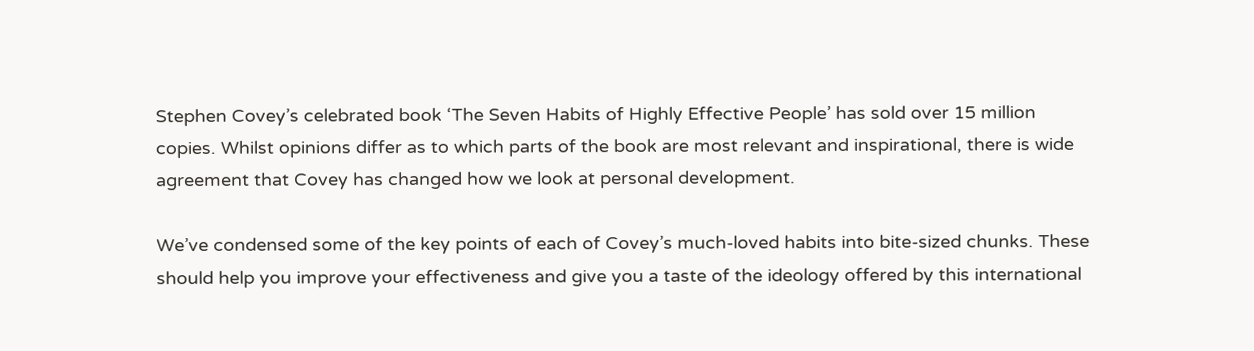Stephen Covey’s celebrated book ‘The Seven Habits of Highly Effective People’ has sold over 15 million copies. Whilst opinions differ as to which parts of the book are most relevant and inspirational, there is wide agreement that Covey has changed how we look at personal development.

We’ve condensed some of the key points of each of Covey’s much-loved habits into bite-sized chunks. These should help you improve your effectiveness and give you a taste of the ideology offered by this international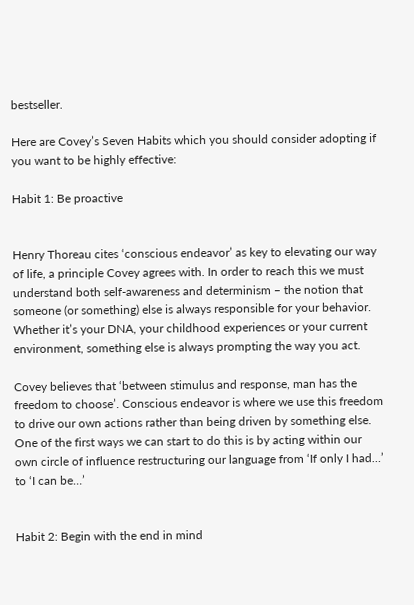bestseller.

Here are Covey’s Seven Habits which you should consider adopting if you want to be highly effective:

Habit 1: Be proactive


Henry Thoreau cites ‘conscious endeavor’ as key to elevating our way of life, a principle Covey agrees with. In order to reach this we must understand both self-awareness and determinism – the notion that someone (or something) else is always responsible for your behavior. Whether it’s your DNA, your childhood experiences or your current environment, something else is always prompting the way you act.

Covey believes that ‘between stimulus and response, man has the freedom to choose’. Conscious endeavor is where we use this freedom to drive our own actions rather than being driven by something else. One of the first ways we can start to do this is by acting within our own circle of influence restructuring our language from ‘If only I had…’ to ‘I can be…’


Habit 2: Begin with the end in mind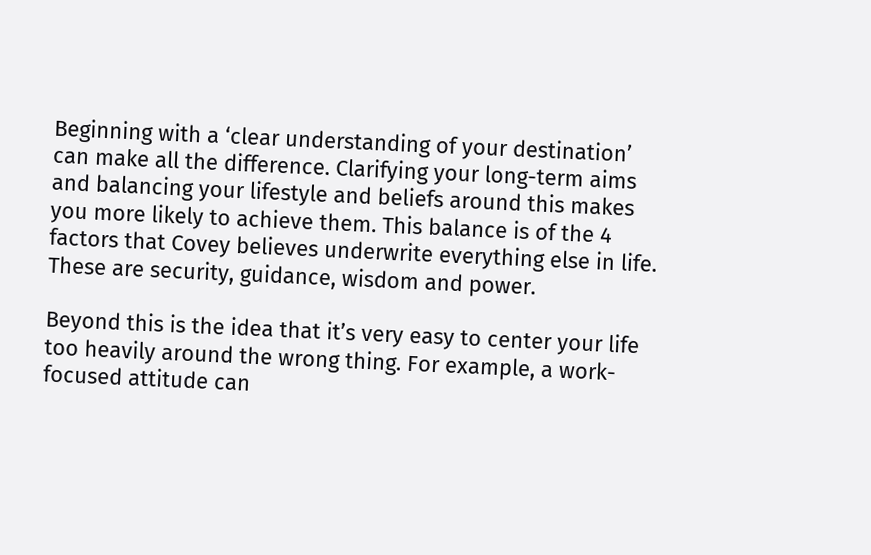Beginning with a ‘clear understanding of your destination’ can make all the difference. Clarifying your long-term aims and balancing your lifestyle and beliefs around this makes you more likely to achieve them. This balance is of the 4 factors that Covey believes underwrite everything else in life. These are security, guidance, wisdom and power.

Beyond this is the idea that it’s very easy to center your life too heavily around the wrong thing. For example, a work-focused attitude can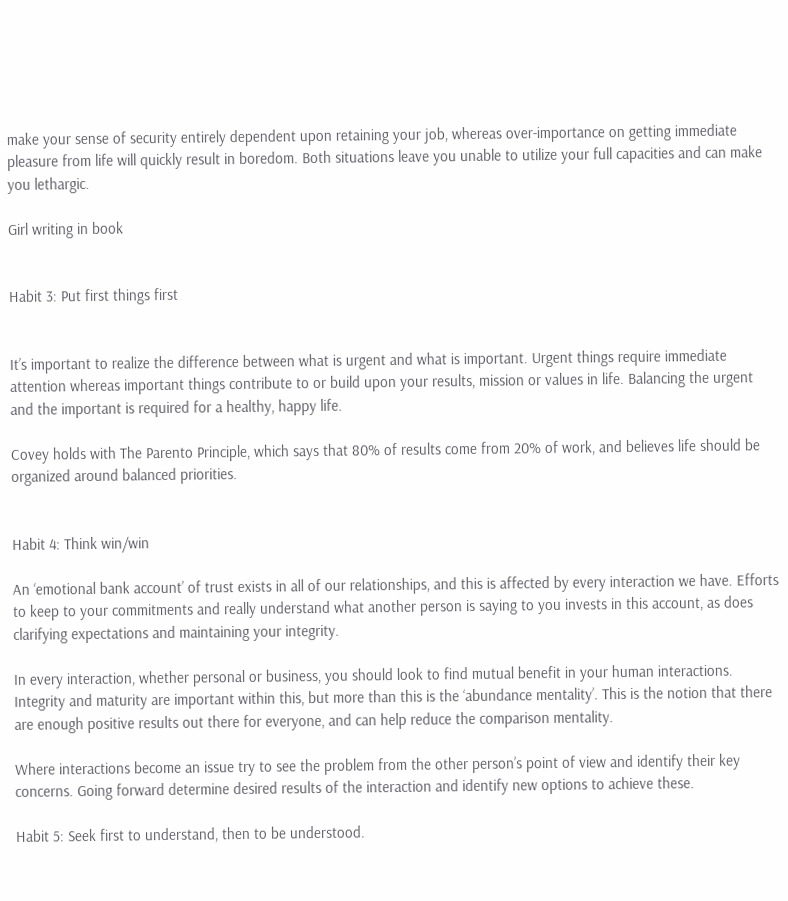make your sense of security entirely dependent upon retaining your job, whereas over-importance on getting immediate pleasure from life will quickly result in boredom. Both situations leave you unable to utilize your full capacities and can make you lethargic.

Girl writing in book


Habit 3: Put first things first


It’s important to realize the difference between what is urgent and what is important. Urgent things require immediate attention whereas important things contribute to or build upon your results, mission or values in life. Balancing the urgent and the important is required for a healthy, happy life.

Covey holds with The Parento Principle, which says that 80% of results come from 20% of work, and believes life should be organized around balanced priorities.


Habit 4: Think win/win

An ‘emotional bank account’ of trust exists in all of our relationships, and this is affected by every interaction we have. Efforts to keep to your commitments and really understand what another person is saying to you invests in this account, as does clarifying expectations and maintaining your integrity.

In every interaction, whether personal or business, you should look to find mutual benefit in your human interactions. Integrity and maturity are important within this, but more than this is the ‘abundance mentality’. This is the notion that there are enough positive results out there for everyone, and can help reduce the comparison mentality.

Where interactions become an issue try to see the problem from the other person’s point of view and identify their key concerns. Going forward determine desired results of the interaction and identify new options to achieve these.

Habit 5: Seek first to understand, then to be understood.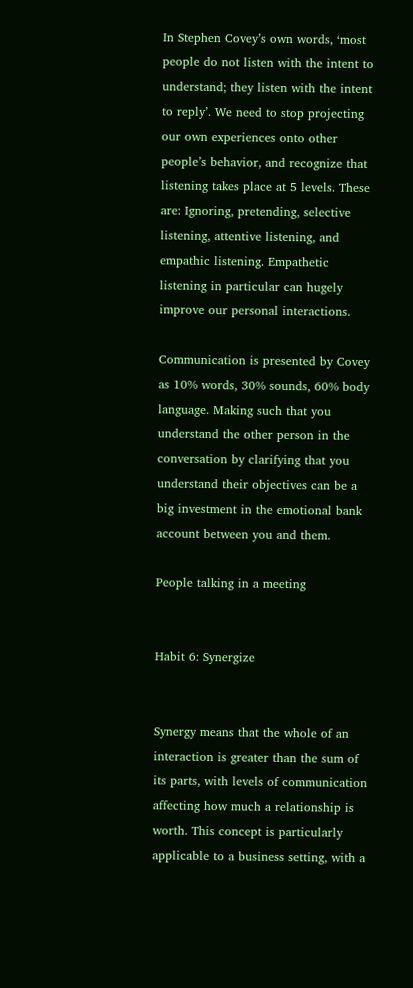In Stephen Covey’s own words, ‘most people do not listen with the intent to understand; they listen with the intent to reply’. We need to stop projecting our own experiences onto other people’s behavior, and recognize that listening takes place at 5 levels. These are: Ignoring, pretending, selective listening, attentive listening, and empathic listening. Empathetic listening in particular can hugely improve our personal interactions.

Communication is presented by Covey as 10% words, 30% sounds, 60% body language. Making such that you understand the other person in the conversation by clarifying that you understand their objectives can be a big investment in the emotional bank account between you and them.

People talking in a meeting


Habit 6: Synergize


Synergy means that the whole of an interaction is greater than the sum of its parts, with levels of communication affecting how much a relationship is worth. This concept is particularly applicable to a business setting, with a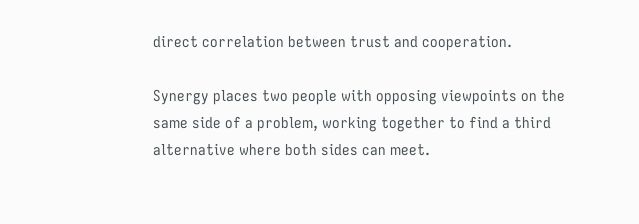direct correlation between trust and cooperation.

Synergy places two people with opposing viewpoints on the same side of a problem, working together to find a third alternative where both sides can meet.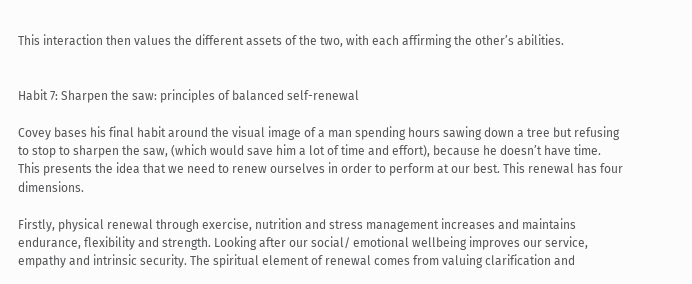This interaction then values the different assets of the two, with each affirming the other’s abilities.


Habit 7: Sharpen the saw: principles of balanced self-renewal

Covey bases his final habit around the visual image of a man spending hours sawing down a tree but refusing to stop to sharpen the saw, (which would save him a lot of time and effort), because he doesn’t have time. This presents the idea that we need to renew ourselves in order to perform at our best. This renewal has four dimensions.

Firstly, physical renewal through exercise, nutrition and stress management increases and maintains endurance, flexibility and strength. Looking after our social/ emotional wellbeing improves our service, empathy and intrinsic security. The spiritual element of renewal comes from valuing clarification and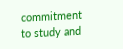commitment to study and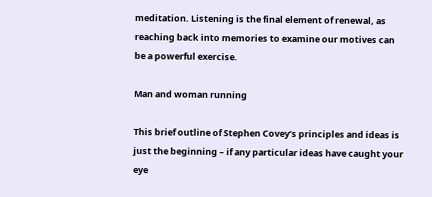meditation. Listening is the final element of renewal, as reaching back into memories to examine our motives can be a powerful exercise.

Man and woman running

This brief outline of Stephen Covey’s principles and ideas is just the beginning – if any particular ideas have caught your eye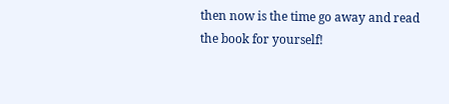then now is the time go away and read the book for yourself!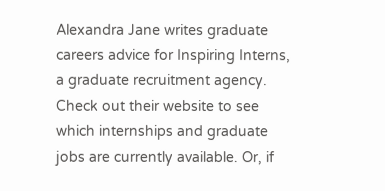Alexandra Jane writes graduate careers advice for Inspiring Interns, a graduate recruitment agency. Check out their website to see which internships and graduate jobs are currently available. Or, if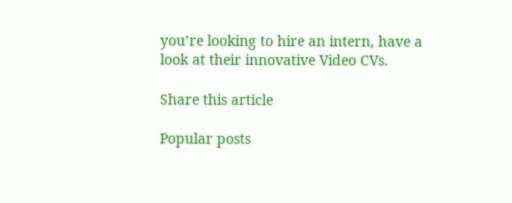you’re looking to hire an intern, have a look at their innovative Video CVs.

Share this article

Popular posts